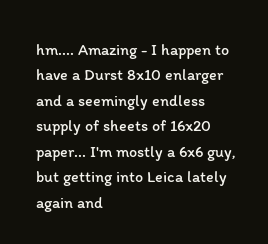hm.... Amazing - I happen to have a Durst 8x10 enlarger and a seemingly endless supply of sheets of 16x20 paper... I'm mostly a 6x6 guy, but getting into Leica lately again and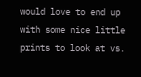would love to end up with some nice little prints to look at vs.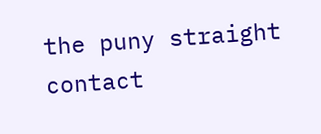the puny straight contact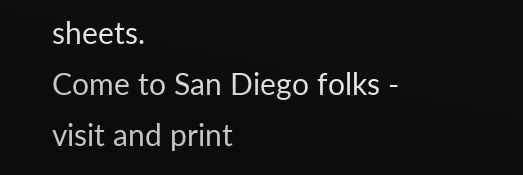sheets.
Come to San Diego folks - visit and print